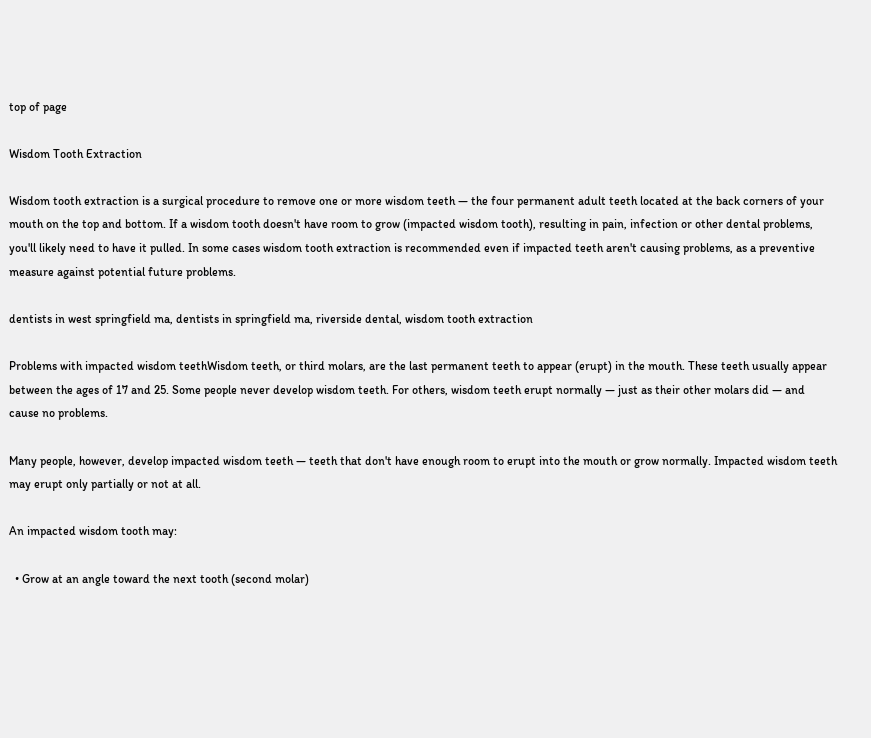top of page

Wisdom Tooth Extraction

Wisdom tooth extraction is a surgical procedure to remove one or more wisdom teeth — the four permanent adult teeth located at the back corners of your mouth on the top and bottom. If a wisdom tooth doesn't have room to grow (impacted wisdom tooth), resulting in pain, infection or other dental problems, you'll likely need to have it pulled. In some cases wisdom tooth extraction is recommended even if impacted teeth aren't causing problems, as a preventive measure against potential future problems.

dentists in west springfield ma, dentists in springfield ma, riverside dental, wisdom tooth extraction

Problems with impacted wisdom teethWisdom teeth, or third molars, are the last permanent teeth to appear (erupt) in the mouth. These teeth usually appear between the ages of 17 and 25. Some people never develop wisdom teeth. For others, wisdom teeth erupt normally — just as their other molars did — and cause no problems.

Many people, however, develop impacted wisdom teeth — teeth that don't have enough room to erupt into the mouth or grow normally. Impacted wisdom teeth may erupt only partially or not at all.

An impacted wisdom tooth may:

  • Grow at an angle toward the next tooth (second molar)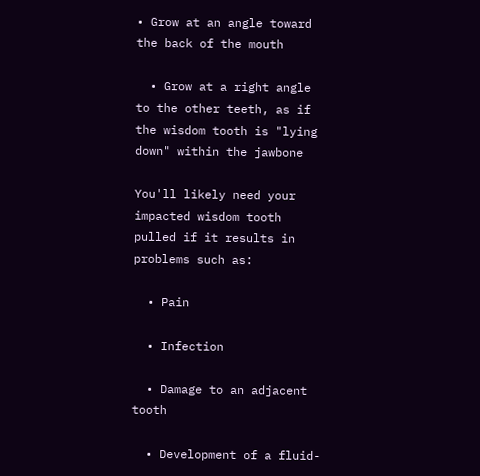• Grow at an angle toward the back of the mouth

  • Grow at a right angle to the other teeth, as if the wisdom tooth is "lying down" within the jawbone

You'll likely need your impacted wisdom tooth pulled if it results in problems such as:

  • Pain

  • Infection

  • Damage to an adjacent tooth

  • Development of a fluid-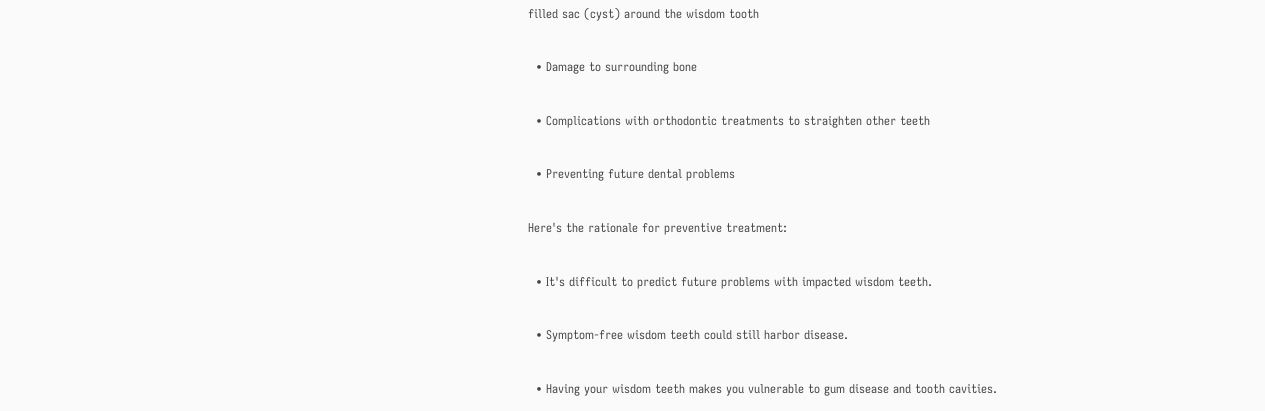filled sac (cyst) around the wisdom tooth

  • Damage to surrounding bone

  • Complications with orthodontic treatments to straighten other teeth

  • Preventing future dental problems

Here's the rationale for preventive treatment:

  • It's difficult to predict future problems with impacted wisdom teeth.

  • Symptom-free wisdom teeth could still harbor disease.

  • Having your wisdom teeth makes you vulnerable to gum disease and tooth cavities.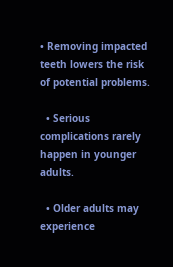• Removing impacted teeth lowers the risk of potential problems.

  • Serious complications rarely happen in younger adults.

  • Older adults may experience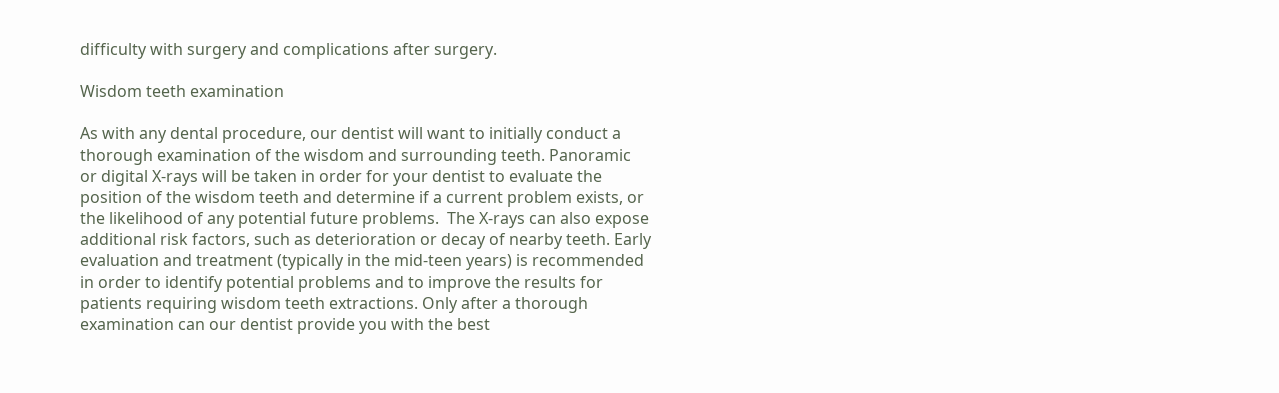difficulty with surgery and complications after surgery.

Wisdom teeth examination

As with any dental procedure, our dentist will want to initially conduct a thorough examination of the wisdom and surrounding teeth. Panoramic or digital X-rays will be taken in order for your dentist to evaluate the position of the wisdom teeth and determine if a current problem exists, or the likelihood of any potential future problems.  The X-rays can also expose additional risk factors, such as deterioration or decay of nearby teeth. Early evaluation and treatment (typically in the mid-teen years) is recommended in order to identify potential problems and to improve the results for patients requiring wisdom teeth extractions. Only after a thorough examination can our dentist provide you with the best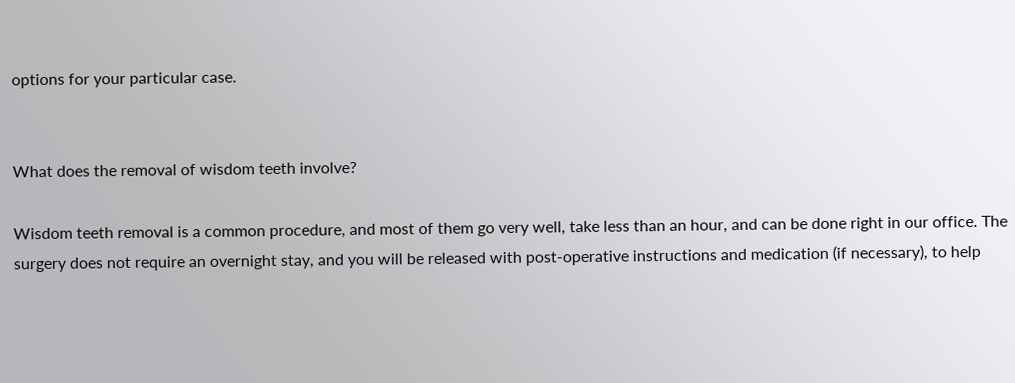options for your particular case.


What does the removal of wisdom teeth involve?

Wisdom teeth removal is a common procedure, and most of them go very well, take less than an hour, and can be done right in our office. The surgery does not require an overnight stay, and you will be released with post-operative instructions and medication (if necessary), to help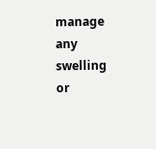manage any swelling or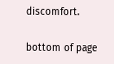discomfort.

bottom of page